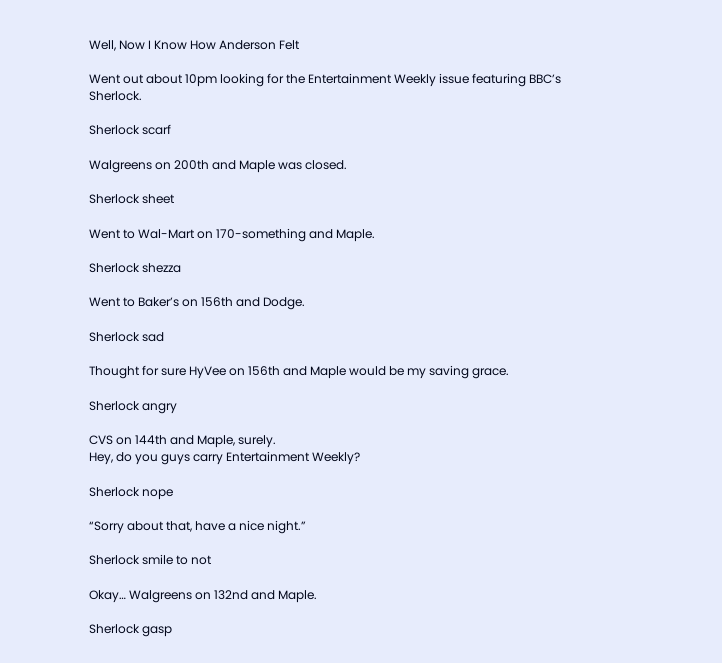Well, Now I Know How Anderson Felt

Went out about 10pm looking for the Entertainment Weekly issue featuring BBC’s Sherlock.

Sherlock scarf

Walgreens on 200th and Maple was closed.

Sherlock sheet

Went to Wal-Mart on 170-something and Maple.

Sherlock shezza

Went to Baker’s on 156th and Dodge.

Sherlock sad

Thought for sure HyVee on 156th and Maple would be my saving grace.

Sherlock angry

CVS on 144th and Maple, surely.
Hey, do you guys carry Entertainment Weekly?

Sherlock nope

“Sorry about that, have a nice night.”

Sherlock smile to not

Okay… Walgreens on 132nd and Maple.

Sherlock gasp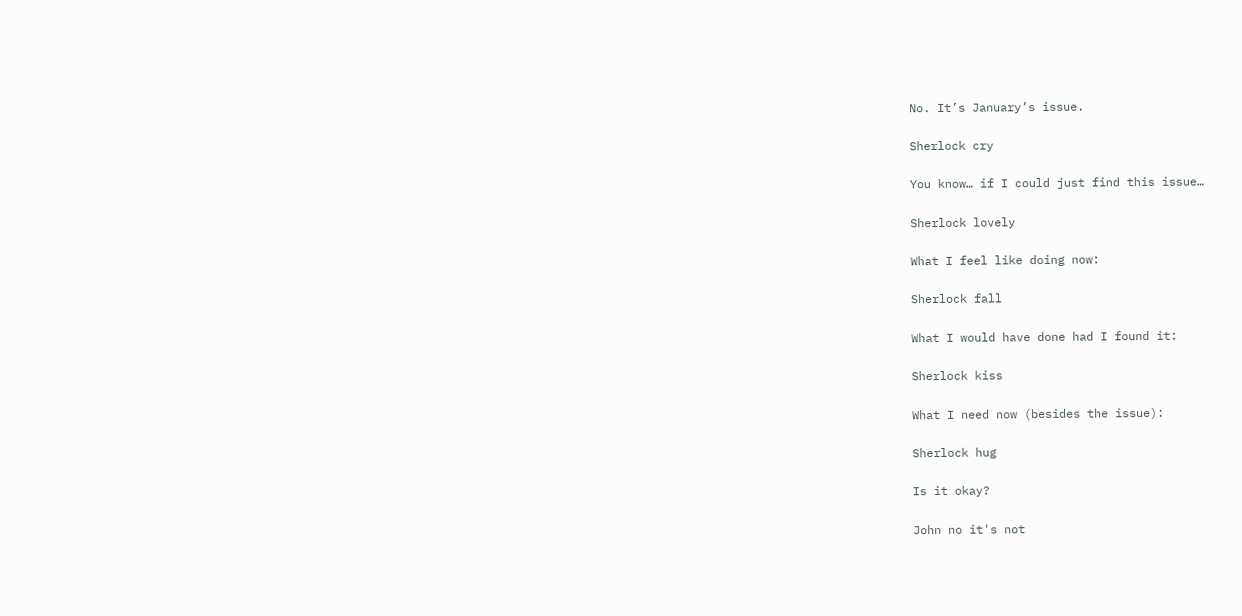No. It’s January’s issue.

Sherlock cry

You know… if I could just find this issue…

Sherlock lovely

What I feel like doing now:

Sherlock fall

What I would have done had I found it:

Sherlock kiss

What I need now (besides the issue):

Sherlock hug

Is it okay?

John no it's not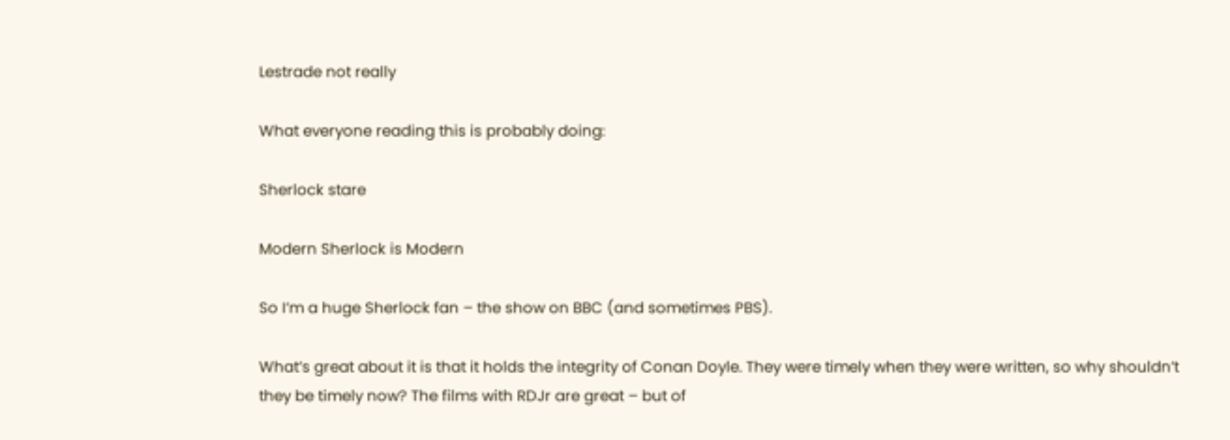Lestrade not really

What everyone reading this is probably doing:

Sherlock stare

Modern Sherlock is Modern

So I’m a huge Sherlock fan – the show on BBC (and sometimes PBS).

What’s great about it is that it holds the integrity of Conan Doyle. They were timely when they were written, so why shouldn’t they be timely now? The films with RDJr are great – but of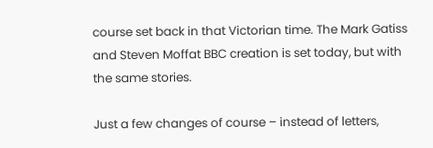course set back in that Victorian time. The Mark Gatiss and Steven Moffat BBC creation is set today, but with the same stories.

Just a few changes of course – instead of letters,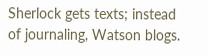Sherlock gets texts; instead of journaling, Watson blogs.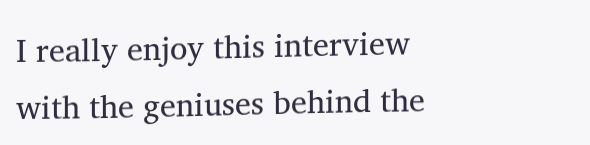I really enjoy this interview with the geniuses behind the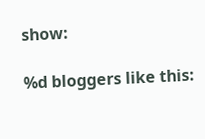show:

%d bloggers like this: